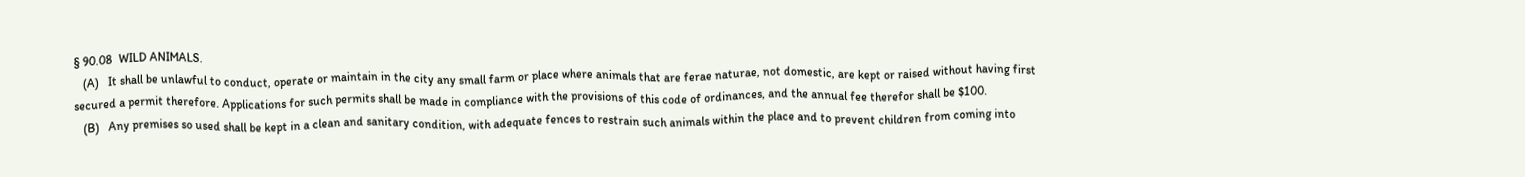§ 90.08  WILD ANIMALS.
   (A)   It shall be unlawful to conduct, operate or maintain in the city any small farm or place where animals that are ferae naturae, not domestic, are kept or raised without having first secured a permit therefore. Applications for such permits shall be made in compliance with the provisions of this code of ordinances, and the annual fee therefor shall be $100.
   (B)   Any premises so used shall be kept in a clean and sanitary condition, with adequate fences to restrain such animals within the place and to prevent children from coming into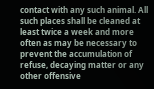contact with any such animal. All such places shall be cleaned at least twice a week and more often as may be necessary to prevent the accumulation of refuse, decaying matter or any other offensive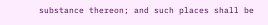substance thereon; and such places shall be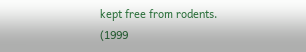kept free from rodents.
(1999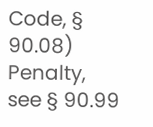Code, § 90.08)  Penalty, see § 90.99